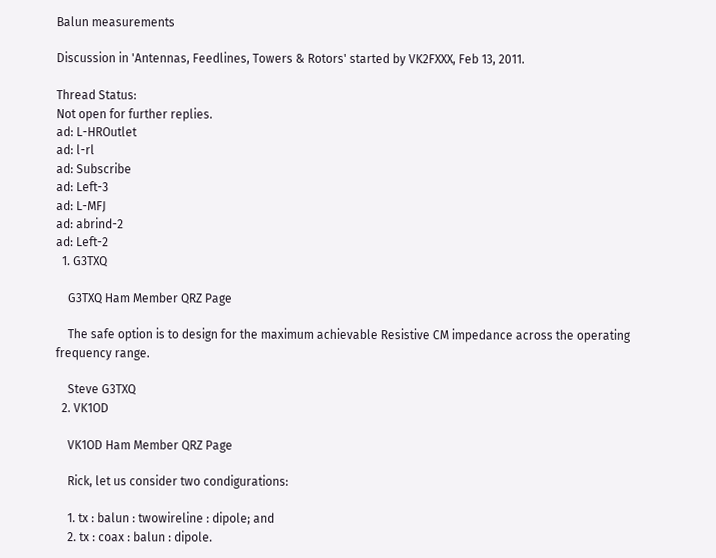Balun measurements

Discussion in 'Antennas, Feedlines, Towers & Rotors' started by VK2FXXX, Feb 13, 2011.

Thread Status:
Not open for further replies.
ad: L-HROutlet
ad: l-rl
ad: Subscribe
ad: Left-3
ad: L-MFJ
ad: abrind-2
ad: Left-2
  1. G3TXQ

    G3TXQ Ham Member QRZ Page

    The safe option is to design for the maximum achievable Resistive CM impedance across the operating frequency range.

    Steve G3TXQ
  2. VK1OD

    VK1OD Ham Member QRZ Page

    Rick, let us consider two condigurations:

    1. tx : balun : twowireline : dipole; and
    2. tx : coax : balun : dipole.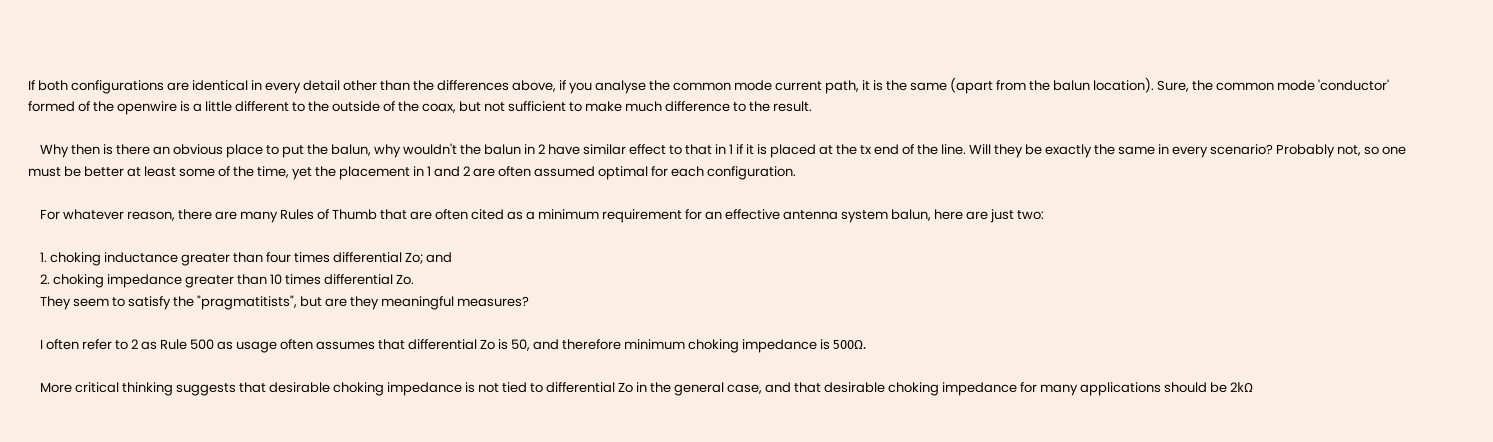If both configurations are identical in every detail other than the differences above, if you analyse the common mode current path, it is the same (apart from the balun location). Sure, the common mode 'conductor' formed of the openwire is a little different to the outside of the coax, but not sufficient to make much difference to the result.

    Why then is there an obvious place to put the balun, why wouldn't the balun in 2 have similar effect to that in 1 if it is placed at the tx end of the line. Will they be exactly the same in every scenario? Probably not, so one must be better at least some of the time, yet the placement in 1 and 2 are often assumed optimal for each configuration.

    For whatever reason, there are many Rules of Thumb that are often cited as a minimum requirement for an effective antenna system balun, here are just two:

    1. choking inductance greater than four times differential Zo; and
    2. choking impedance greater than 10 times differential Zo.
    They seem to satisfy the "pragmatitists", but are they meaningful measures?

    I often refer to 2 as Rule 500 as usage often assumes that differential Zo is 50, and therefore minimum choking impedance is 500Ω.

    More critical thinking suggests that desirable choking impedance is not tied to differential Zo in the general case, and that desirable choking impedance for many applications should be 2kΩ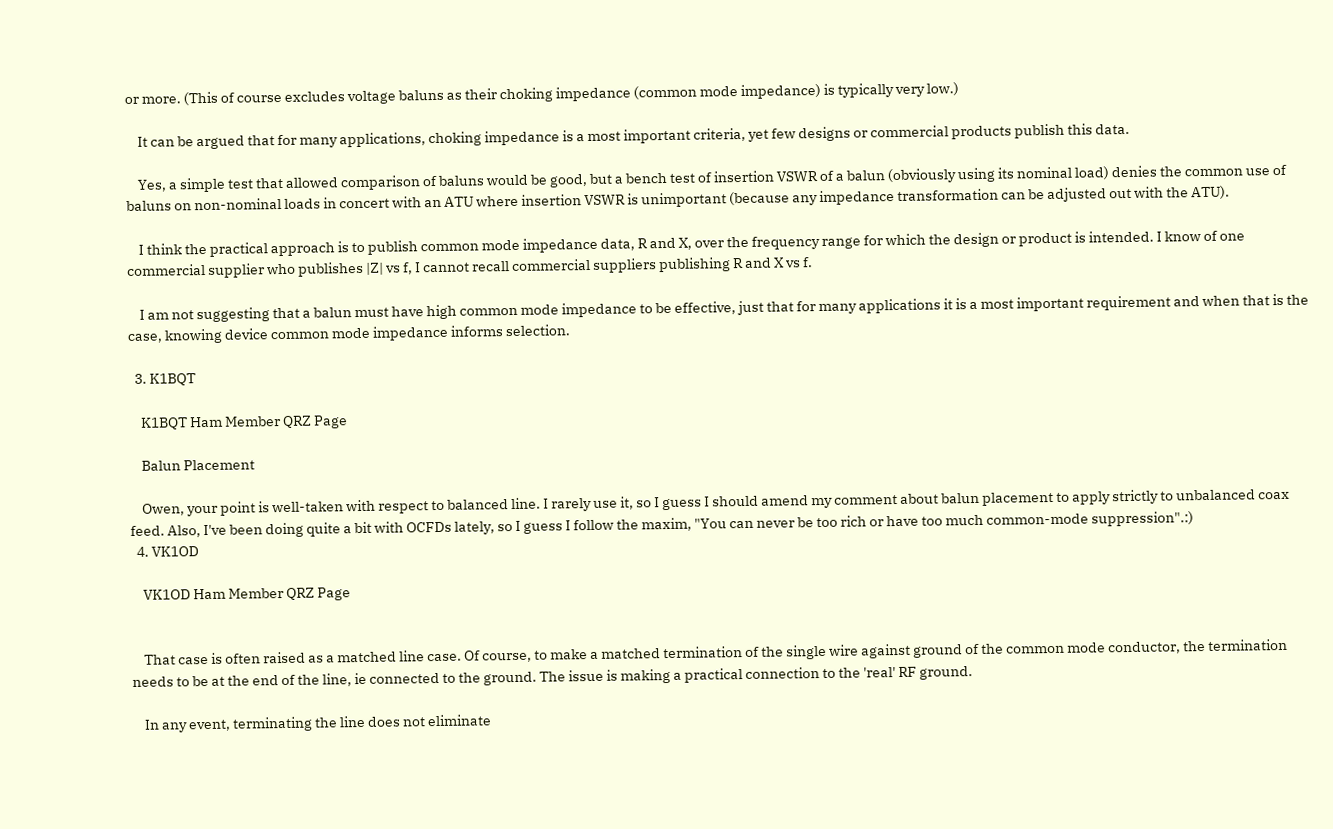or more. (This of course excludes voltage baluns as their choking impedance (common mode impedance) is typically very low.)

    It can be argued that for many applications, choking impedance is a most important criteria, yet few designs or commercial products publish this data.

    Yes, a simple test that allowed comparison of baluns would be good, but a bench test of insertion VSWR of a balun (obviously using its nominal load) denies the common use of baluns on non-nominal loads in concert with an ATU where insertion VSWR is unimportant (because any impedance transformation can be adjusted out with the ATU).

    I think the practical approach is to publish common mode impedance data, R and X, over the frequency range for which the design or product is intended. I know of one commercial supplier who publishes |Z| vs f, I cannot recall commercial suppliers publishing R and X vs f.

    I am not suggesting that a balun must have high common mode impedance to be effective, just that for many applications it is a most important requirement and when that is the case, knowing device common mode impedance informs selection.

  3. K1BQT

    K1BQT Ham Member QRZ Page

    Balun Placement

    Owen, your point is well-taken with respect to balanced line. I rarely use it, so I guess I should amend my comment about balun placement to apply strictly to unbalanced coax feed. Also, I've been doing quite a bit with OCFDs lately, so I guess I follow the maxim, "You can never be too rich or have too much common-mode suppression".:)
  4. VK1OD

    VK1OD Ham Member QRZ Page


    That case is often raised as a matched line case. Of course, to make a matched termination of the single wire against ground of the common mode conductor, the termination needs to be at the end of the line, ie connected to the ground. The issue is making a practical connection to the 'real' RF ground.

    In any event, terminating the line does not eliminate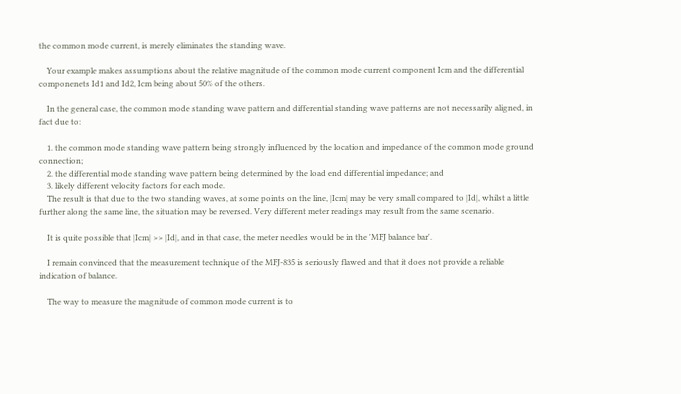the common mode current, is merely eliminates the standing wave.

    Your example makes assumptions about the relative magnitude of the common mode current component Icm and the differential componenets Id1 and Id2, Icm being about 50% of the others.

    In the general case, the common mode standing wave pattern and differential standing wave patterns are not necessarily aligned, in fact due to:

    1. the common mode standing wave pattern being strongly influenced by the location and impedance of the common mode ground connection;
    2. the differential mode standing wave pattern being determined by the load end differential impedance; and
    3. likely different velocity factors for each mode.
    The result is that due to the two standing waves, at some points on the line, |Icm| may be very small compared to |Id|, whilst a little further along the same line, the situation may be reversed. Very different meter readings may result from the same scenario.

    It is quite possible that |Icm| >> |Id|, and in that case, the meter needles would be in the 'MFJ balance bar'.

    I remain convinced that the measurement technique of the MFJ-835 is seriously flawed and that it does not provide a reliable indication of balance.

    The way to measure the magnitude of common mode current is to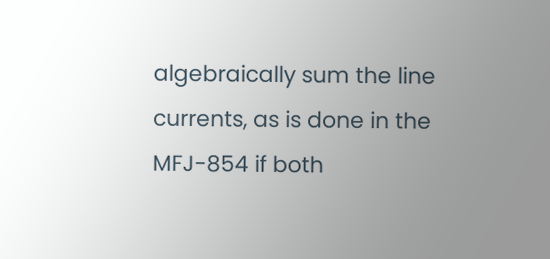algebraically sum the line currents, as is done in the MFJ-854 if both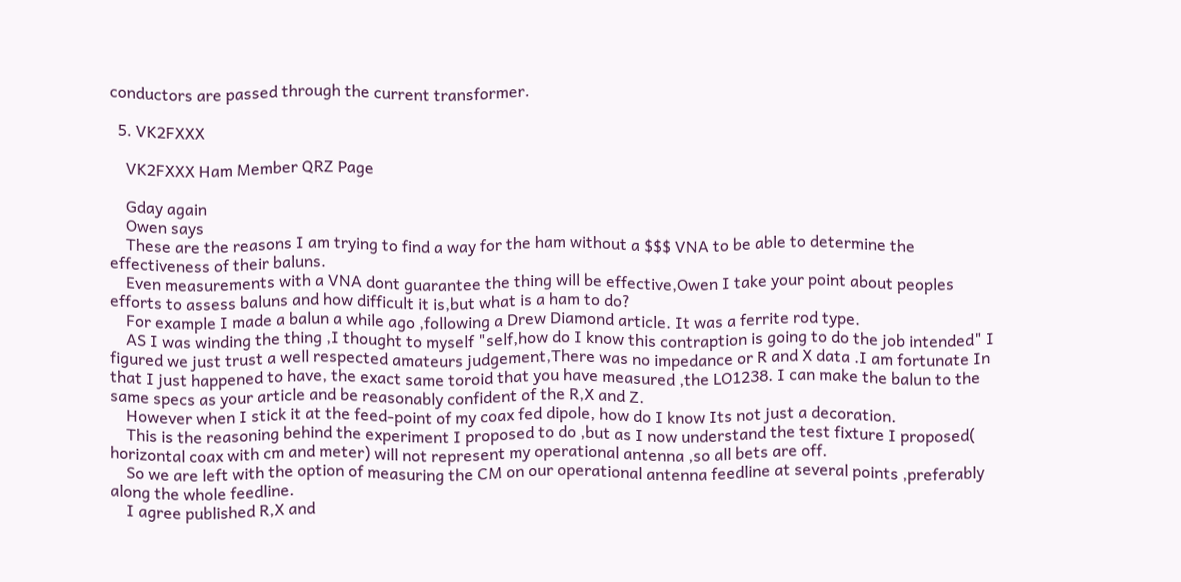conductors are passed through the current transformer.

  5. VK2FXXX

    VK2FXXX Ham Member QRZ Page

    Gday again
    Owen says
    These are the reasons I am trying to find a way for the ham without a $$$ VNA to be able to determine the effectiveness of their baluns.
    Even measurements with a VNA dont guarantee the thing will be effective,Owen I take your point about peoples efforts to assess baluns and how difficult it is,but what is a ham to do?
    For example I made a balun a while ago ,following a Drew Diamond article. It was a ferrite rod type.
    AS I was winding the thing ,I thought to myself "self,how do I know this contraption is going to do the job intended" I figured we just trust a well respected amateurs judgement,There was no impedance or R and X data .I am fortunate In that I just happened to have, the exact same toroid that you have measured ,the LO1238. I can make the balun to the same specs as your article and be reasonably confident of the R,X and Z.
    However when I stick it at the feed-point of my coax fed dipole, how do I know Its not just a decoration.
    This is the reasoning behind the experiment I proposed to do ,but as I now understand the test fixture I proposed( horizontal coax with cm and meter) will not represent my operational antenna ,so all bets are off.
    So we are left with the option of measuring the CM on our operational antenna feedline at several points ,preferably along the whole feedline.
    I agree published R,X and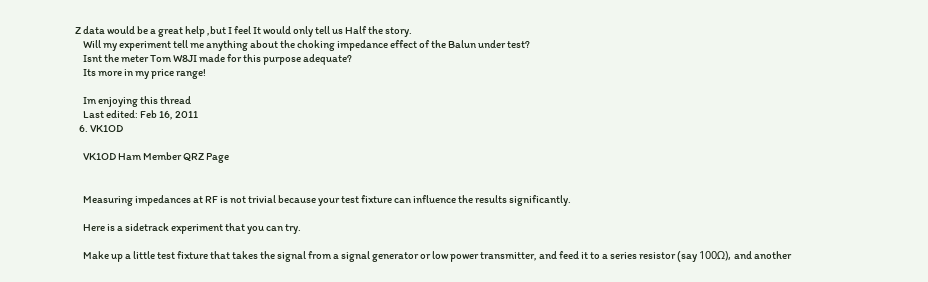Z data would be a great help ,but I feel It would only tell us Half the story.
    Will my experiment tell me anything about the choking impedance effect of the Balun under test?
    Isnt the meter Tom W8JI made for this purpose adequate?
    Its more in my price range!

    Im enjoying this thread
    Last edited: Feb 16, 2011
  6. VK1OD

    VK1OD Ham Member QRZ Page


    Measuring impedances at RF is not trivial because your test fixture can influence the results significantly.

    Here is a sidetrack experiment that you can try.

    Make up a little test fixture that takes the signal from a signal generator or low power transmitter, and feed it to a series resistor (say 100Ω), and another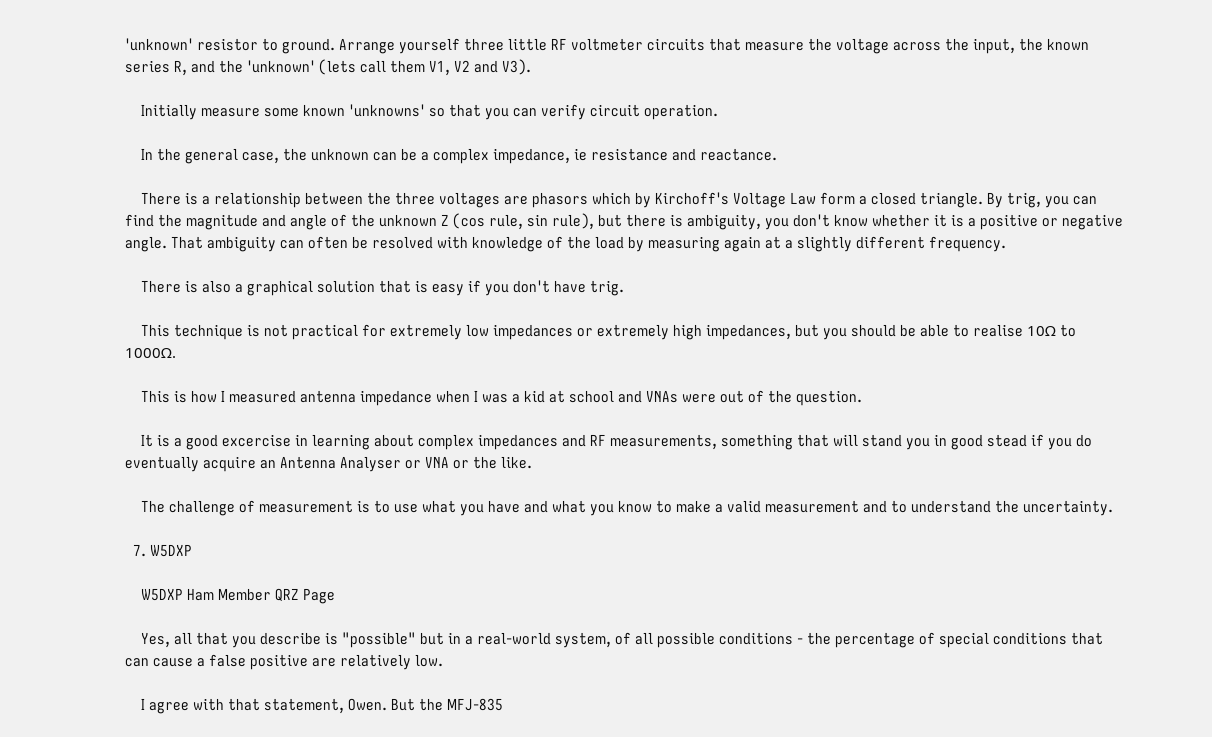'unknown' resistor to ground. Arrange yourself three little RF voltmeter circuits that measure the voltage across the input, the known series R, and the 'unknown' (lets call them V1, V2 and V3).

    Initially measure some known 'unknowns' so that you can verify circuit operation.

    In the general case, the unknown can be a complex impedance, ie resistance and reactance.

    There is a relationship between the three voltages are phasors which by Kirchoff's Voltage Law form a closed triangle. By trig, you can find the magnitude and angle of the unknown Z (cos rule, sin rule), but there is ambiguity, you don't know whether it is a positive or negative angle. That ambiguity can often be resolved with knowledge of the load by measuring again at a slightly different frequency.

    There is also a graphical solution that is easy if you don't have trig.

    This technique is not practical for extremely low impedances or extremely high impedances, but you should be able to realise 10Ω to 1000Ω.

    This is how I measured antenna impedance when I was a kid at school and VNAs were out of the question.

    It is a good excercise in learning about complex impedances and RF measurements, something that will stand you in good stead if you do eventually acquire an Antenna Analyser or VNA or the like.

    The challenge of measurement is to use what you have and what you know to make a valid measurement and to understand the uncertainty.

  7. W5DXP

    W5DXP Ham Member QRZ Page

    Yes, all that you describe is "possible" but in a real-world system, of all possible conditions - the percentage of special conditions that can cause a false positive are relatively low.

    I agree with that statement, Owen. But the MFJ-835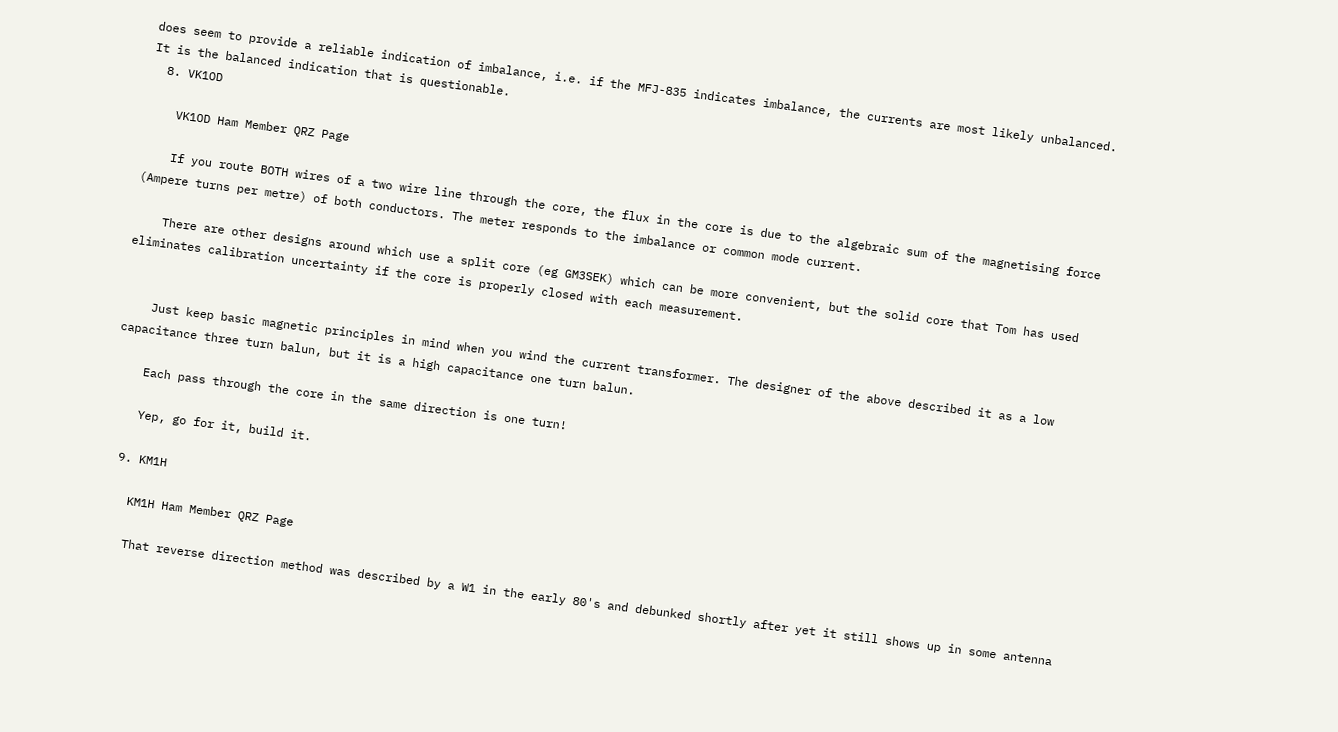does seem to provide a reliable indication of imbalance, i.e. if the MFJ-835 indicates imbalance, the currents are most likely unbalanced. It is the balanced indication that is questionable.
  8. VK1OD

    VK1OD Ham Member QRZ Page

    If you route BOTH wires of a two wire line through the core, the flux in the core is due to the algebraic sum of the magnetising force (Ampere turns per metre) of both conductors. The meter responds to the imbalance or common mode current.

    There are other designs around which use a split core (eg GM3SEK) which can be more convenient, but the solid core that Tom has used eliminates calibration uncertainty if the core is properly closed with each measurement.


    Just keep basic magnetic principles in mind when you wind the current transformer. The designer of the above described it as a low capacitance three turn balun, but it is a high capacitance one turn balun.

    Each pass through the core in the same direction is one turn!

    Yep, go for it, build it.

  9. KM1H

    KM1H Ham Member QRZ Page

    That reverse direction method was described by a W1 in the early 80's and debunked shortly after yet it still shows up in some antenna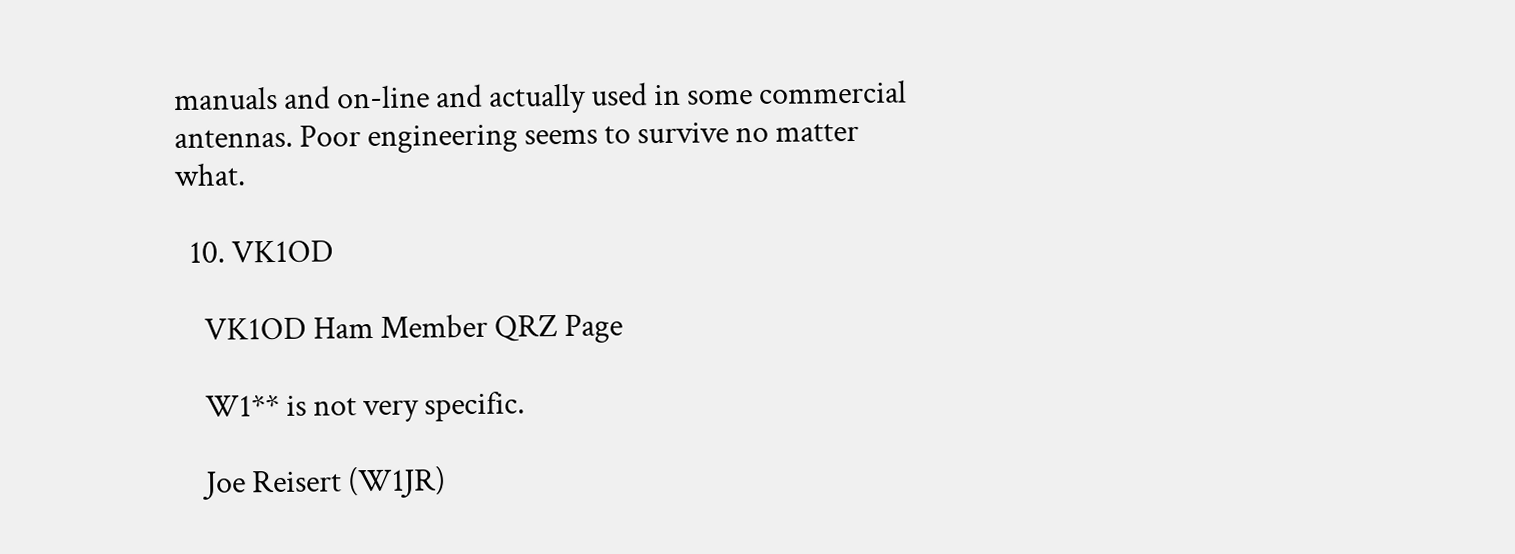manuals and on-line and actually used in some commercial antennas. Poor engineering seems to survive no matter what.

  10. VK1OD

    VK1OD Ham Member QRZ Page

    W1** is not very specific.

    Joe Reisert (W1JR)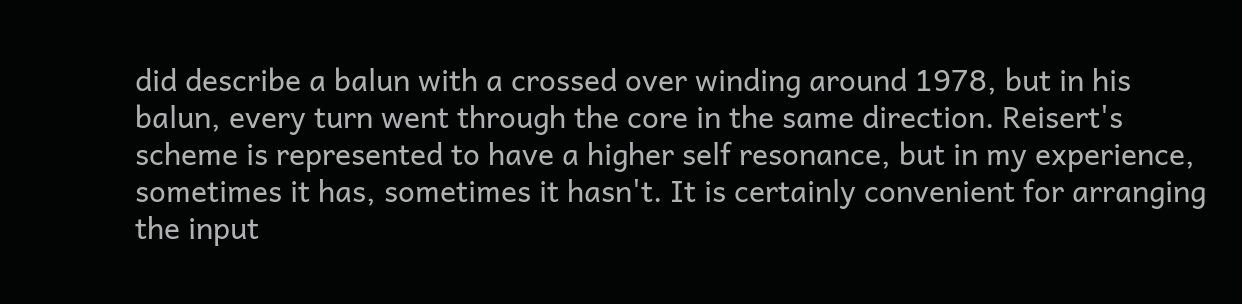did describe a balun with a crossed over winding around 1978, but in his balun, every turn went through the core in the same direction. Reisert's scheme is represented to have a higher self resonance, but in my experience, sometimes it has, sometimes it hasn't. It is certainly convenient for arranging the input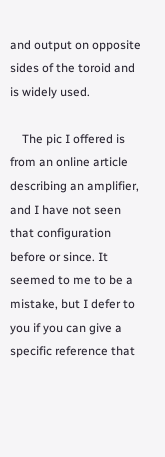and output on opposite sides of the toroid and is widely used.

    The pic I offered is from an online article describing an amplifier, and I have not seen that configuration before or since. It seemed to me to be a mistake, but I defer to you if you can give a specific reference that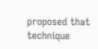proposed that technique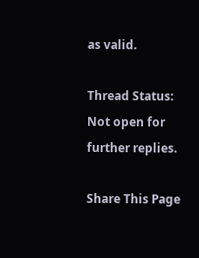as valid.

Thread Status:
Not open for further replies.

Share This Page